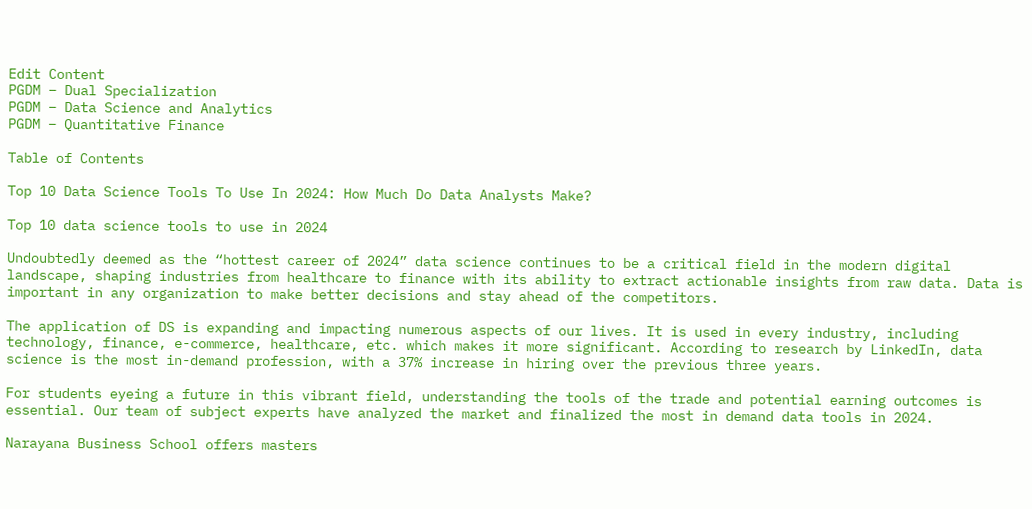Edit Content
PGDM – Dual Specialization
PGDM – Data Science and Analytics
PGDM – Quantitative Finance

Table of Contents

Top 10 Data Science Tools To Use In 2024: How Much Do Data Analysts Make?

Top 10 data science tools to use in 2024

Undoubtedly deemed as the “hottest career of 2024” data science continues to be a critical field in the modern digital landscape, shaping industries from healthcare to finance with its ability to extract actionable insights from raw data. Data is important in any organization to make better decisions and stay ahead of the competitors.

The application of DS is expanding and impacting numerous aspects of our lives. It is used in every industry, including technology, finance, e-commerce, healthcare, etc. which makes it more significant. According to research by LinkedIn, data science is the most in-demand profession, with a 37% increase in hiring over the previous three years.

For students eyeing a future in this vibrant field, understanding the tools of the trade and potential earning outcomes is essential. Our team of subject experts have analyzed the market and finalized the most in demand data tools in 2024.

Narayana Business School offers masters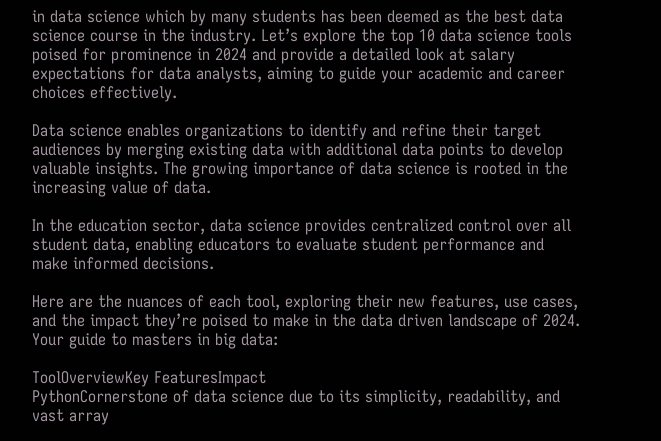in data science which by many students has been deemed as the best data science course in the industry. Let’s explore the top 10 data science tools poised for prominence in 2024 and provide a detailed look at salary expectations for data analysts, aiming to guide your academic and career choices effectively.

Data science enables organizations to identify and refine their target audiences by merging existing data with additional data points to develop valuable insights. The growing importance of data science is rooted in the increasing value of data.

In the education sector, data science provides centralized control over all student data, enabling educators to evaluate student performance and make informed decisions.

Here are the nuances of each tool, exploring their new features, use cases, and the impact they’re poised to make in the data driven landscape of 2024. Your guide to masters in big data:

ToolOverviewKey FeaturesImpact
PythonCornerstone of data science due to its simplicity, readability, and vast array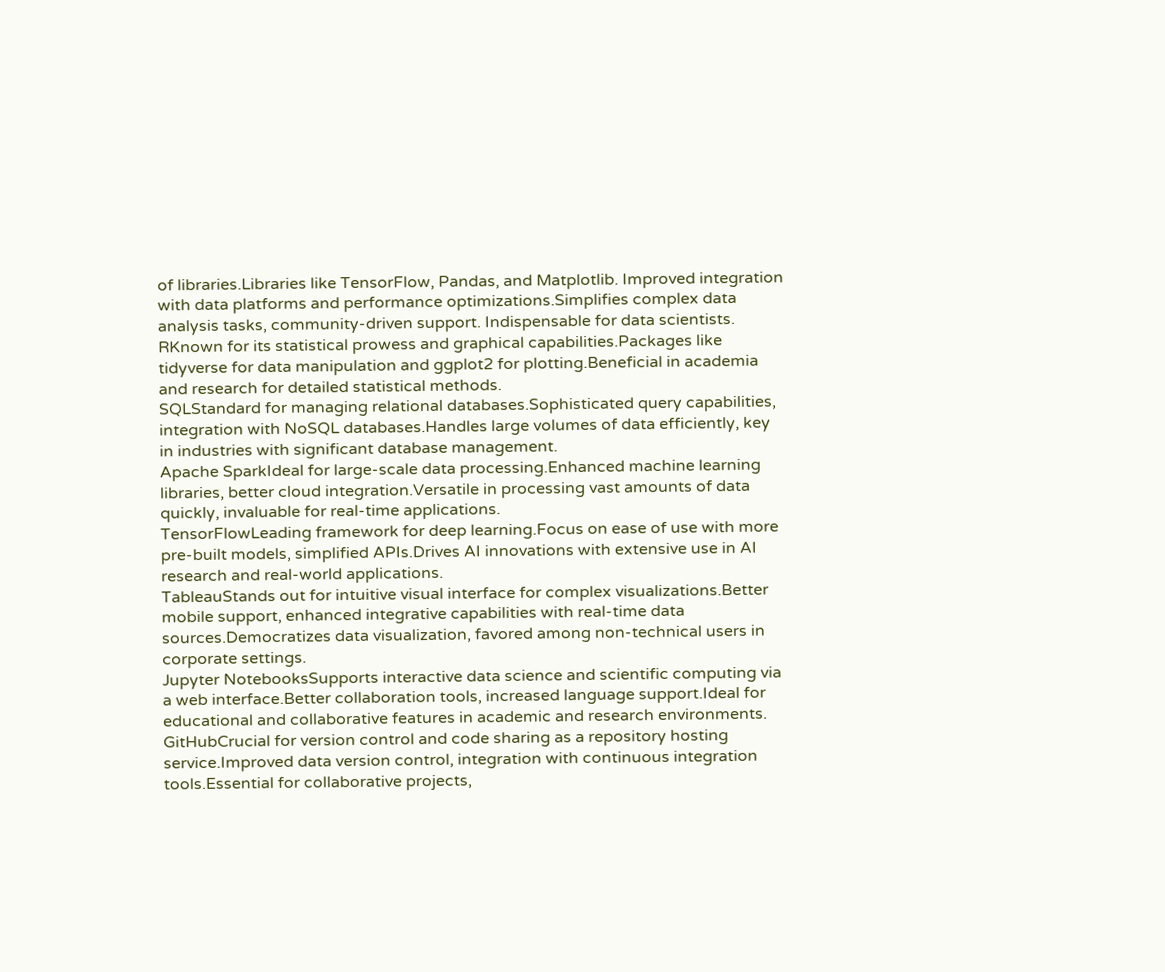of libraries.Libraries like TensorFlow, Pandas, and Matplotlib. Improved integration with data platforms and performance optimizations.Simplifies complex data analysis tasks, community-driven support. Indispensable for data scientists.
RKnown for its statistical prowess and graphical capabilities.Packages like tidyverse for data manipulation and ggplot2 for plotting.Beneficial in academia and research for detailed statistical methods.
SQLStandard for managing relational databases.Sophisticated query capabilities, integration with NoSQL databases.Handles large volumes of data efficiently, key in industries with significant database management.
Apache SparkIdeal for large-scale data processing.Enhanced machine learning libraries, better cloud integration.Versatile in processing vast amounts of data quickly, invaluable for real-time applications.
TensorFlowLeading framework for deep learning.Focus on ease of use with more pre-built models, simplified APIs.Drives AI innovations with extensive use in AI research and real-world applications.
TableauStands out for intuitive visual interface for complex visualizations.Better mobile support, enhanced integrative capabilities with real-time data sources.Democratizes data visualization, favored among non-technical users in corporate settings.
Jupyter NotebooksSupports interactive data science and scientific computing via a web interface.Better collaboration tools, increased language support.Ideal for educational and collaborative features in academic and research environments.
GitHubCrucial for version control and code sharing as a repository hosting service.Improved data version control, integration with continuous integration tools.Essential for collaborative projects,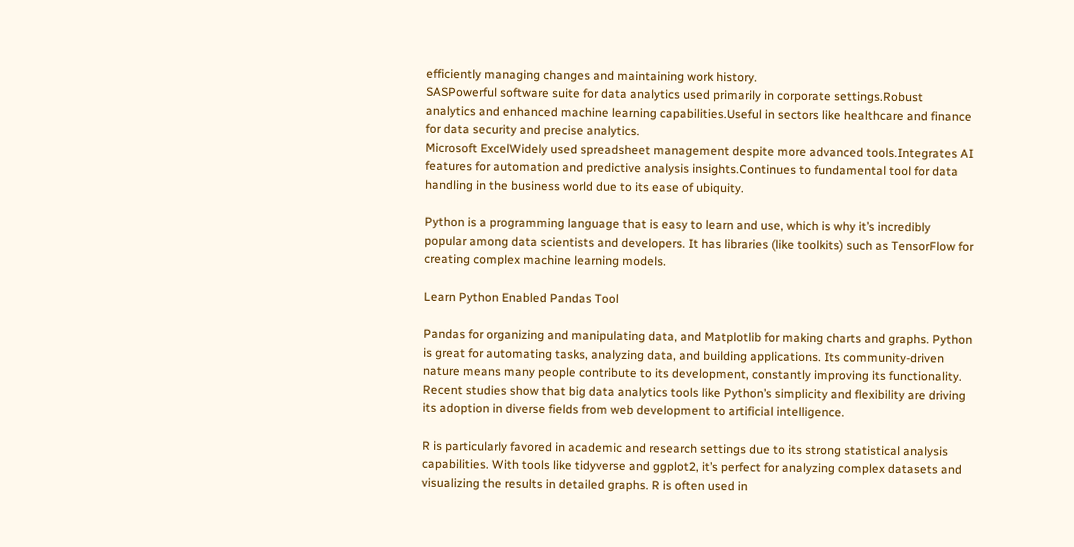efficiently managing changes and maintaining work history.
SASPowerful software suite for data analytics used primarily in corporate settings.Robust analytics and enhanced machine learning capabilities.Useful in sectors like healthcare and finance for data security and precise analytics.
Microsoft ExcelWidely used spreadsheet management despite more advanced tools.Integrates AI features for automation and predictive analysis insights.Continues to fundamental tool for data handling in the business world due to its ease of ubiquity.

Python is a programming language that is easy to learn and use, which is why it’s incredibly popular among data scientists and developers. It has libraries (like toolkits) such as TensorFlow for creating complex machine learning models.

Learn Python Enabled Pandas Tool

Pandas for organizing and manipulating data, and Matplotlib for making charts and graphs. Python is great for automating tasks, analyzing data, and building applications. Its community-driven nature means many people contribute to its development, constantly improving its functionality. Recent studies show that big data analytics tools like Python’s simplicity and flexibility are driving its adoption in diverse fields from web development to artificial intelligence.

R is particularly favored in academic and research settings due to its strong statistical analysis capabilities. With tools like tidyverse and ggplot2, it’s perfect for analyzing complex datasets and visualizing the results in detailed graphs. R is often used in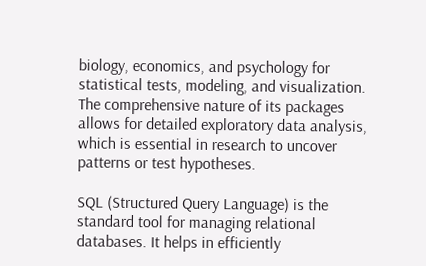biology, economics, and psychology for statistical tests, modeling, and visualization. The comprehensive nature of its packages allows for detailed exploratory data analysis, which is essential in research to uncover patterns or test hypotheses.

SQL (Structured Query Language) is the standard tool for managing relational databases. It helps in efficiently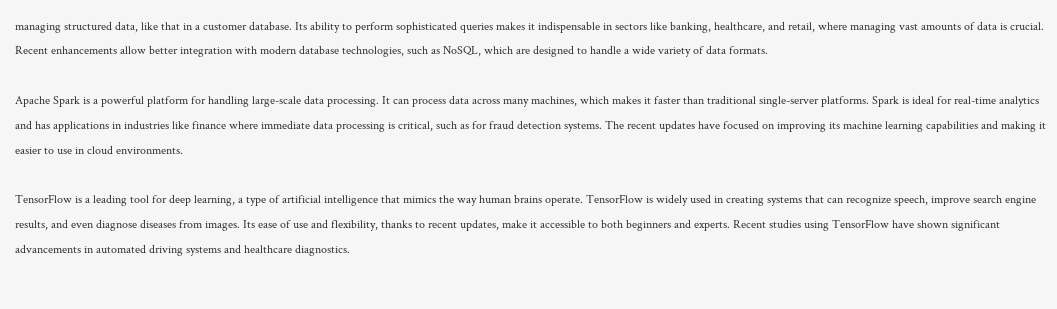managing structured data, like that in a customer database. Its ability to perform sophisticated queries makes it indispensable in sectors like banking, healthcare, and retail, where managing vast amounts of data is crucial. Recent enhancements allow better integration with modern database technologies, such as NoSQL, which are designed to handle a wide variety of data formats.

Apache Spark is a powerful platform for handling large-scale data processing. It can process data across many machines, which makes it faster than traditional single-server platforms. Spark is ideal for real-time analytics and has applications in industries like finance where immediate data processing is critical, such as for fraud detection systems. The recent updates have focused on improving its machine learning capabilities and making it easier to use in cloud environments.

TensorFlow is a leading tool for deep learning, a type of artificial intelligence that mimics the way human brains operate. TensorFlow is widely used in creating systems that can recognize speech, improve search engine results, and even diagnose diseases from images. Its ease of use and flexibility, thanks to recent updates, make it accessible to both beginners and experts. Recent studies using TensorFlow have shown significant advancements in automated driving systems and healthcare diagnostics.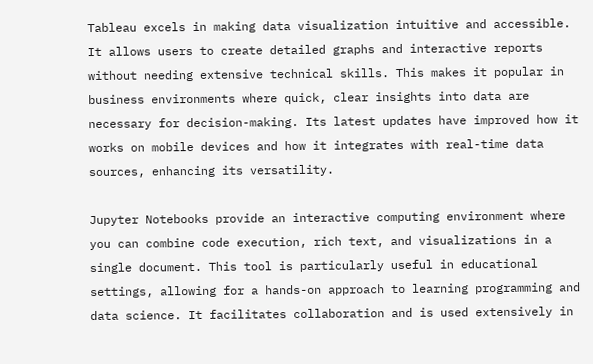Tableau excels in making data visualization intuitive and accessible. It allows users to create detailed graphs and interactive reports without needing extensive technical skills. This makes it popular in business environments where quick, clear insights into data are necessary for decision-making. Its latest updates have improved how it works on mobile devices and how it integrates with real-time data sources, enhancing its versatility.

Jupyter Notebooks provide an interactive computing environment where you can combine code execution, rich text, and visualizations in a single document. This tool is particularly useful in educational settings, allowing for a hands-on approach to learning programming and data science. It facilitates collaboration and is used extensively in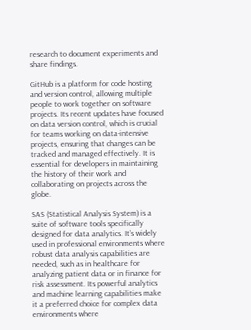research to document experiments and share findings.

GitHub is a platform for code hosting and version control, allowing multiple people to work together on software projects. Its recent updates have focused on data version control, which is crucial for teams working on data-intensive projects, ensuring that changes can be tracked and managed effectively. It is essential for developers in maintaining the history of their work and collaborating on projects across the globe.

SAS (Statistical Analysis System) is a suite of software tools specifically designed for data analytics. It’s widely used in professional environments where robust data analysis capabilities are needed, such as in healthcare for analyzing patient data or in finance for risk assessment. Its powerful analytics and machine learning capabilities make it a preferred choice for complex data environments where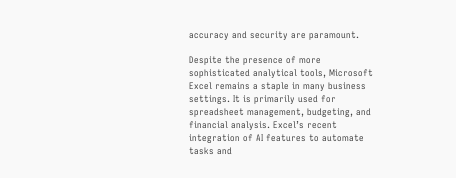accuracy and security are paramount.

Despite the presence of more sophisticated analytical tools, Microsoft Excel remains a staple in many business settings. It is primarily used for spreadsheet management, budgeting, and financial analysis. Excel’s recent integration of AI features to automate tasks and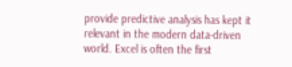provide predictive analysis has kept it relevant in the modern data-driven world. Excel is often the first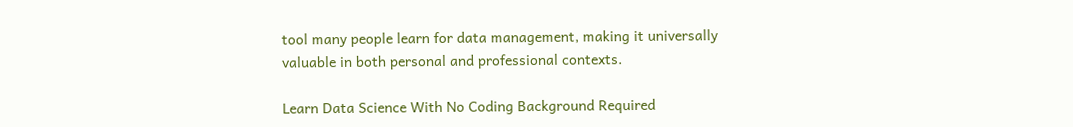tool many people learn for data management, making it universally valuable in both personal and professional contexts.

Learn Data Science With No Coding Background Required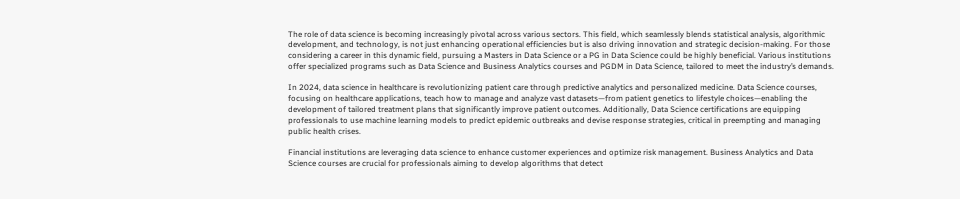The role of data science is becoming increasingly pivotal across various sectors. This field, which seamlessly blends statistical analysis, algorithmic development, and technology, is not just enhancing operational efficiencies but is also driving innovation and strategic decision-making. For those considering a career in this dynamic field, pursuing a Masters in Data Science or a PG in Data Science could be highly beneficial. Various institutions offer specialized programs such as Data Science and Business Analytics courses and PGDM in Data Science, tailored to meet the industry’s demands.

In 2024, data science in healthcare is revolutionizing patient care through predictive analytics and personalized medicine. Data Science courses, focusing on healthcare applications, teach how to manage and analyze vast datasets—from patient genetics to lifestyle choices—enabling the development of tailored treatment plans that significantly improve patient outcomes. Additionally, Data Science certifications are equipping professionals to use machine learning models to predict epidemic outbreaks and devise response strategies, critical in preempting and managing public health crises.

Financial institutions are leveraging data science to enhance customer experiences and optimize risk management. Business Analytics and Data Science courses are crucial for professionals aiming to develop algorithms that detect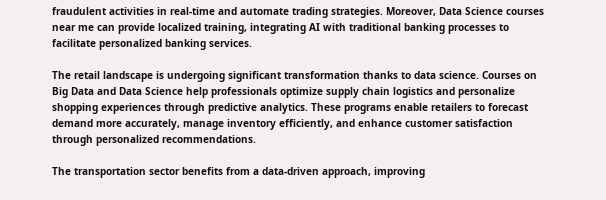fraudulent activities in real-time and automate trading strategies. Moreover, Data Science courses near me can provide localized training, integrating AI with traditional banking processes to facilitate personalized banking services.

The retail landscape is undergoing significant transformation thanks to data science. Courses on Big Data and Data Science help professionals optimize supply chain logistics and personalize shopping experiences through predictive analytics. These programs enable retailers to forecast demand more accurately, manage inventory efficiently, and enhance customer satisfaction through personalized recommendations.

The transportation sector benefits from a data-driven approach, improving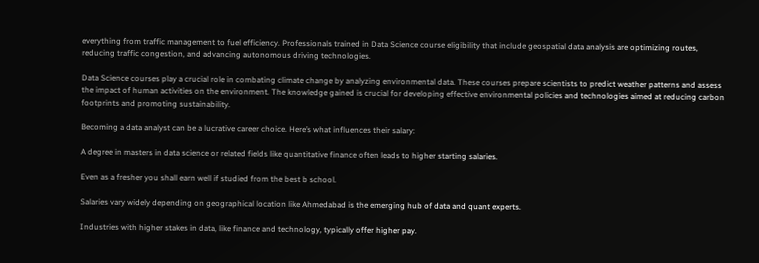everything from traffic management to fuel efficiency. Professionals trained in Data Science course eligibility that include geospatial data analysis are optimizing routes, reducing traffic congestion, and advancing autonomous driving technologies.

Data Science courses play a crucial role in combating climate change by analyzing environmental data. These courses prepare scientists to predict weather patterns and assess the impact of human activities on the environment. The knowledge gained is crucial for developing effective environmental policies and technologies aimed at reducing carbon footprints and promoting sustainability.

Becoming a data analyst can be a lucrative career choice. Here’s what influences their salary:

A degree in masters in data science or related fields like quantitative finance often leads to higher starting salaries.

Even as a fresher you shall earn well if studied from the best b school.

Salaries vary widely depending on geographical location like Ahmedabad is the emerging hub of data and quant experts.

Industries with higher stakes in data, like finance and technology, typically offer higher pay.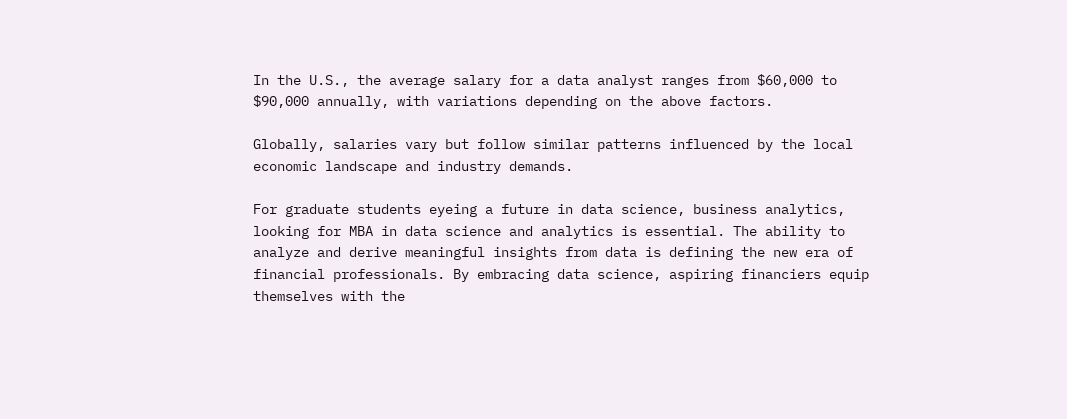In the U.S., the average salary for a data analyst ranges from $60,000 to $90,000 annually, with variations depending on the above factors.

Globally, salaries vary but follow similar patterns influenced by the local economic landscape and industry demands.

For graduate students eyeing a future in data science, business analytics, looking for MBA in data science and analytics is essential. The ability to analyze and derive meaningful insights from data is defining the new era of financial professionals. By embracing data science, aspiring financiers equip themselves with the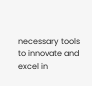necessary tools to innovate and excel in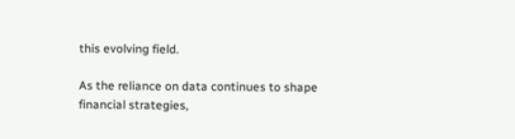this evolving field.

As the reliance on data continues to shape financial strategies,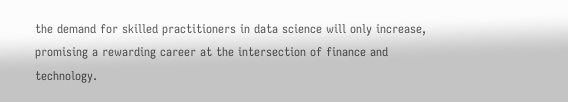the demand for skilled practitioners in data science will only increase, promising a rewarding career at the intersection of finance and technology.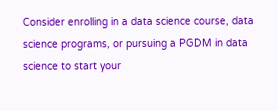Consider enrolling in a data science course, data science programs, or pursuing a PGDM in data science to start your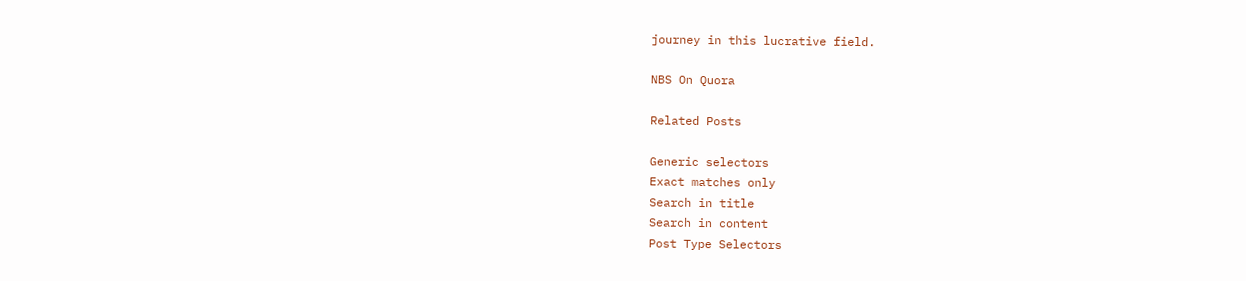journey in this lucrative field.

NBS On Quora

Related Posts

Generic selectors
Exact matches only
Search in title
Search in content
Post Type Selectors